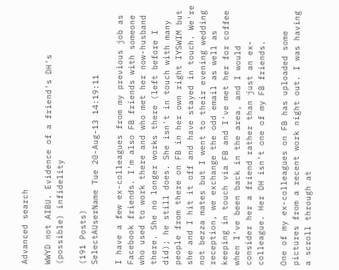Advanced search

WWYD not AIBU. Evidence of a friend's DH's (possible) infidelity

(191 Posts)
SelectAUserName Tue 20-Aug-13 14:19:11

I have a few ex-colleagues from my previous job as Facebook friends. I'm also FB friends with someone who used to work there and who met her now-husband there. She no longer works there (left before I did); he still does. She isn't in touch with many people from there on FB in her own right IYSWIM but she and I hit it off and have stayed in touch. We're not bezza mates but I went to their evening wedding reception, we exchange the odd email as well as keeping in touch via FB and I've met her for coffee when I've been back in the area, and I would consider her a friend rather than just an ex-colleague. Her DH isn't one of my FB friends.

One of my ex-colleagues on FB has uploaded some pictures from a recent work night out. I was having a scroll through at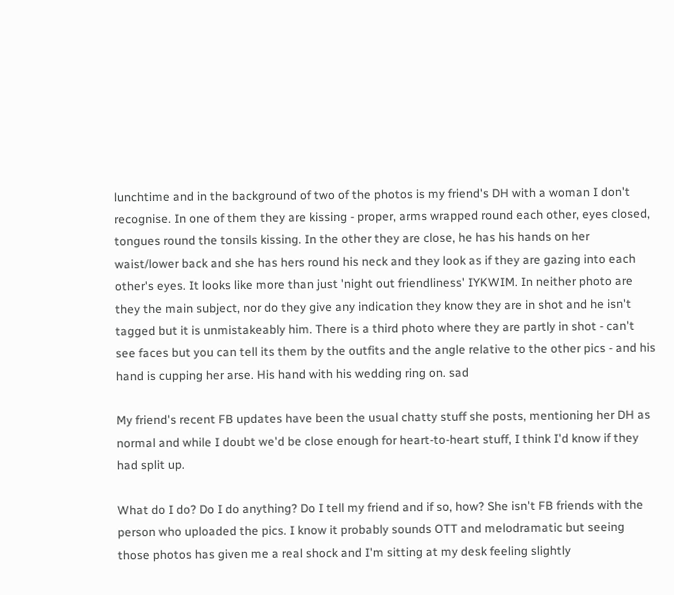lunchtime and in the background of two of the photos is my friend's DH with a woman I don't recognise. In one of them they are kissing - proper, arms wrapped round each other, eyes closed, tongues round the tonsils kissing. In the other they are close, he has his hands on her waist/lower back and she has hers round his neck and they look as if they are gazing into each other's eyes. It looks like more than just 'night out friendliness' IYKWIM. In neither photo are they the main subject, nor do they give any indication they know they are in shot and he isn't tagged but it is unmistakeably him. There is a third photo where they are partly in shot - can't see faces but you can tell its them by the outfits and the angle relative to the other pics - and his hand is cupping her arse. His hand with his wedding ring on. sad

My friend's recent FB updates have been the usual chatty stuff she posts, mentioning her DH as normal and while I doubt we'd be close enough for heart-to-heart stuff, I think I'd know if they had split up.

What do I do? Do I do anything? Do I tell my friend and if so, how? She isn't FB friends with the person who uploaded the pics. I know it probably sounds OTT and melodramatic but seeing those photos has given me a real shock and I'm sitting at my desk feeling slightly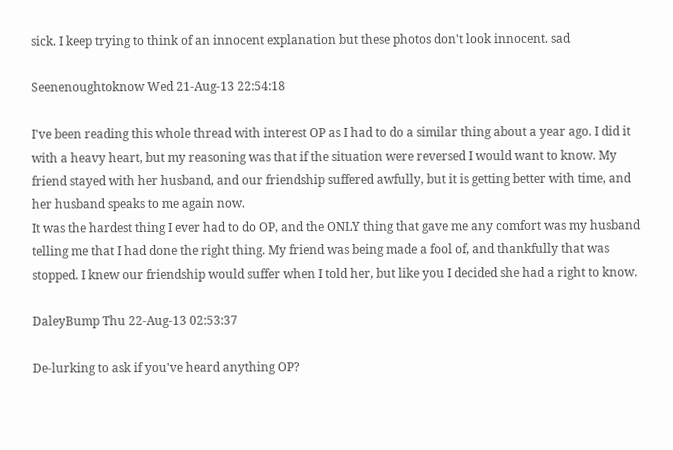sick. I keep trying to think of an innocent explanation but these photos don't look innocent. sad

Seenenoughtoknow Wed 21-Aug-13 22:54:18

I've been reading this whole thread with interest OP as I had to do a similar thing about a year ago. I did it with a heavy heart, but my reasoning was that if the situation were reversed I would want to know. My friend stayed with her husband, and our friendship suffered awfully, but it is getting better with time, and her husband speaks to me again now.
It was the hardest thing I ever had to do OP, and the ONLY thing that gave me any comfort was my husband telling me that I had done the right thing. My friend was being made a fool of, and thankfully that was stopped. I knew our friendship would suffer when I told her, but like you I decided she had a right to know.

DaleyBump Thu 22-Aug-13 02:53:37

De-lurking to ask if you've heard anything OP?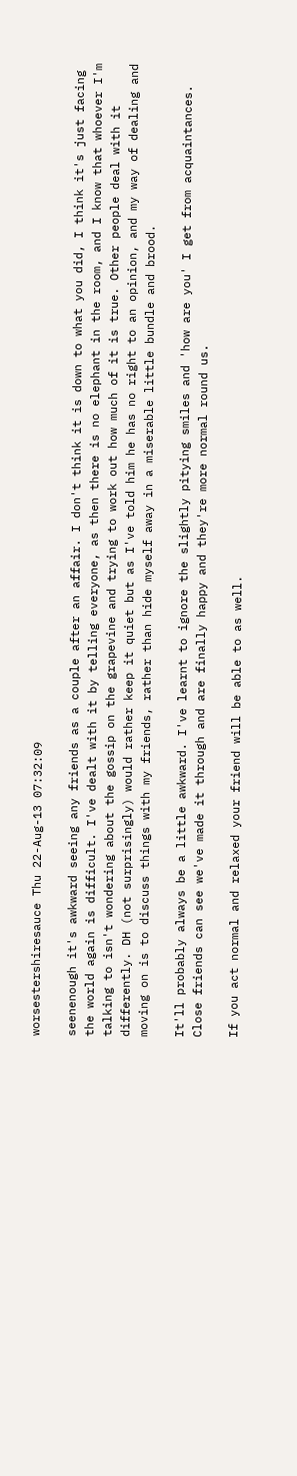worsestershiresauce Thu 22-Aug-13 07:32:09

seenenough it's awkward seeing any friends as a couple after an affair. I don't think it is down to what you did, I think it's just facing the world again is difficult. I've dealt with it by telling everyone, as then there is no elephant in the room, and I know that whoever I'm talking to isn't wondering about the gossip on the grapevine and trying to work out how much of it is true. Other people deal with it differently. DH (not surprisingly) would rather keep it quiet but as I've told him he has no right to an opinion, and my way of dealing and moving on is to discuss things with my friends, rather than hide myself away in a miserable little bundle and brood.

It'll probably always be a little awkward. I've learnt to ignore the slightly pitying smiles and 'how are you' I get from acquaintances. Close friends can see we've made it through and are finally happy and they're more normal round us.

If you act normal and relaxed your friend will be able to as well.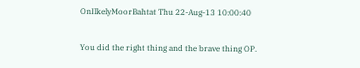OnIlkelyMoorBahtat Thu 22-Aug-13 10:00:40

You did the right thing and the brave thing OP.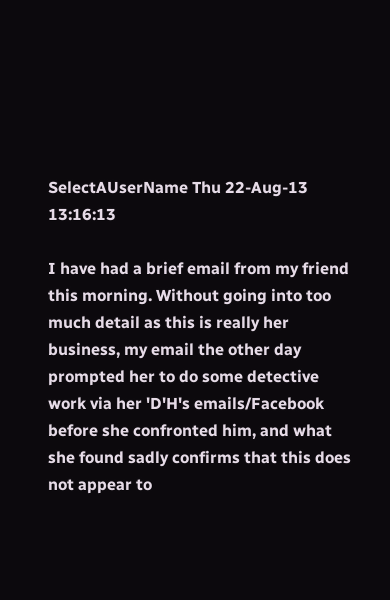SelectAUserName Thu 22-Aug-13 13:16:13

I have had a brief email from my friend this morning. Without going into too much detail as this is really her business, my email the other day prompted her to do some detective work via her 'D'H's emails/Facebook before she confronted him, and what she found sadly confirms that this does not appear to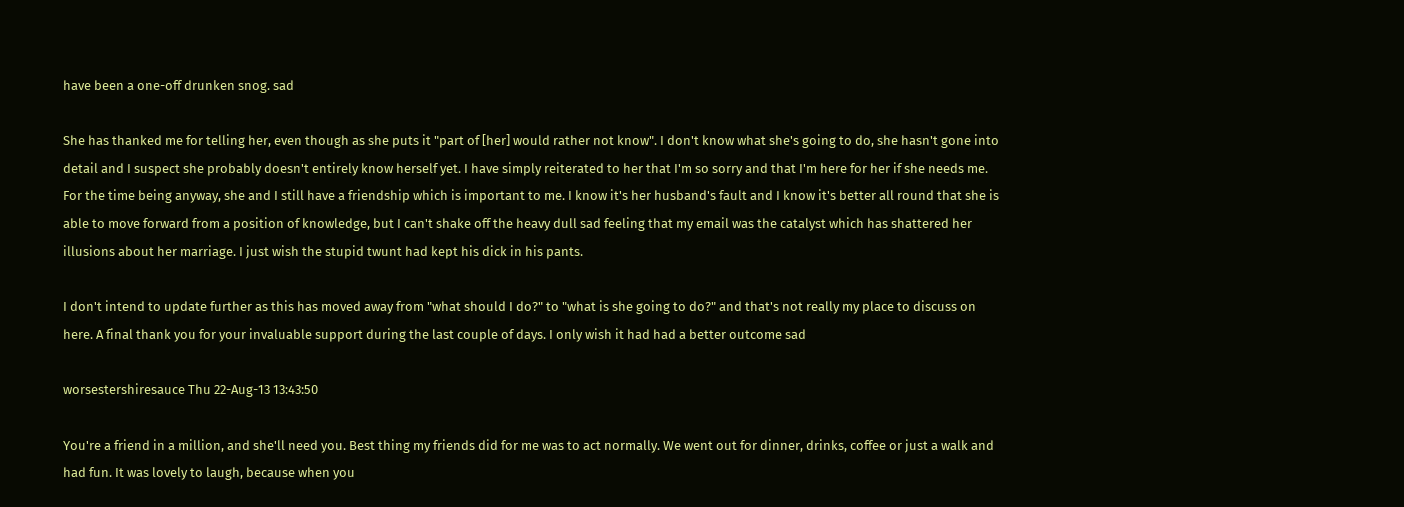have been a one-off drunken snog. sad

She has thanked me for telling her, even though as she puts it "part of [her] would rather not know". I don't know what she's going to do, she hasn't gone into detail and I suspect she probably doesn't entirely know herself yet. I have simply reiterated to her that I'm so sorry and that I'm here for her if she needs me. For the time being anyway, she and I still have a friendship which is important to me. I know it's her husband's fault and I know it's better all round that she is able to move forward from a position of knowledge, but I can't shake off the heavy dull sad feeling that my email was the catalyst which has shattered her illusions about her marriage. I just wish the stupid twunt had kept his dick in his pants.

I don't intend to update further as this has moved away from "what should I do?" to "what is she going to do?" and that's not really my place to discuss on here. A final thank you for your invaluable support during the last couple of days. I only wish it had had a better outcome sad

worsestershiresauce Thu 22-Aug-13 13:43:50

You're a friend in a million, and she'll need you. Best thing my friends did for me was to act normally. We went out for dinner, drinks, coffee or just a walk and had fun. It was lovely to laugh, because when you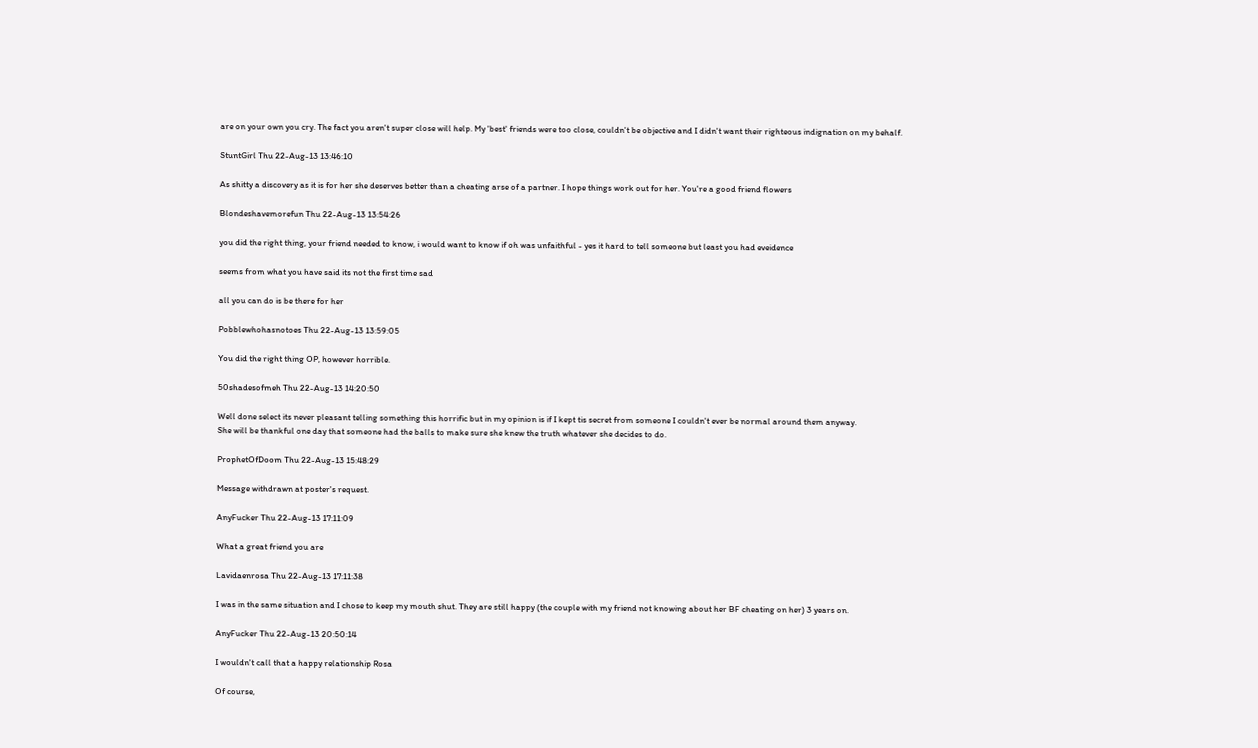are on your own you cry. The fact you aren't super close will help. My 'best' friends were too close, couldn't be objective and I didn't want their righteous indignation on my behalf.

StuntGirl Thu 22-Aug-13 13:46:10

As shitty a discovery as it is for her she deserves better than a cheating arse of a partner. I hope things work out for her. You're a good friend flowers

Blondeshavemorefun Thu 22-Aug-13 13:54:26

you did the right thing, your friend needed to know, i would want to know if oh was unfaithful - yes it hard to tell someone but least you had eveidence

seems from what you have said its not the first time sad

all you can do is be there for her

Pobblewhohasnotoes Thu 22-Aug-13 13:59:05

You did the right thing OP, however horrible.

50shadesofmeh Thu 22-Aug-13 14:20:50

Well done select its never pleasant telling something this horrific but in my opinion is if I kept tis secret from someone I couldn't ever be normal around them anyway.
She will be thankful one day that someone had the balls to make sure she knew the truth whatever she decides to do.

ProphetOfDoom Thu 22-Aug-13 15:48:29

Message withdrawn at poster's request.

AnyFucker Thu 22-Aug-13 17:11:09

What a great friend you are

Lavidaenrosa Thu 22-Aug-13 17:11:38

I was in the same situation and I chose to keep my mouth shut. They are still happy (the couple with my friend not knowing about her BF cheating on her) 3 years on.

AnyFucker Thu 22-Aug-13 20:50:14

I wouldn't call that a happy relationship Rosa

Of course,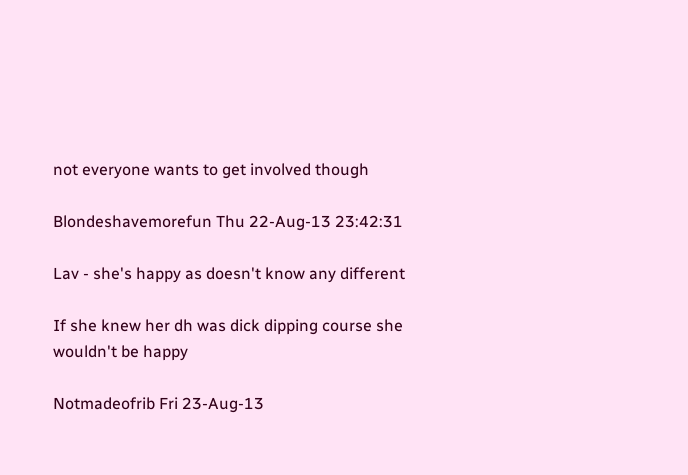not everyone wants to get involved though

Blondeshavemorefun Thu 22-Aug-13 23:42:31

Lav - she's happy as doesn't know any different

If she knew her dh was dick dipping course she wouldn't be happy

Notmadeofrib Fri 23-Aug-13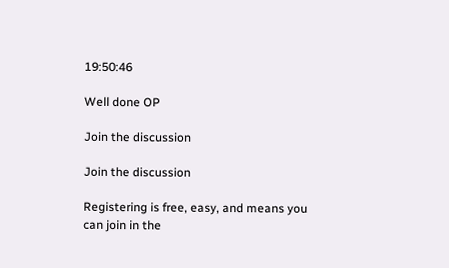19:50:46

Well done OP

Join the discussion

Join the discussion

Registering is free, easy, and means you can join in the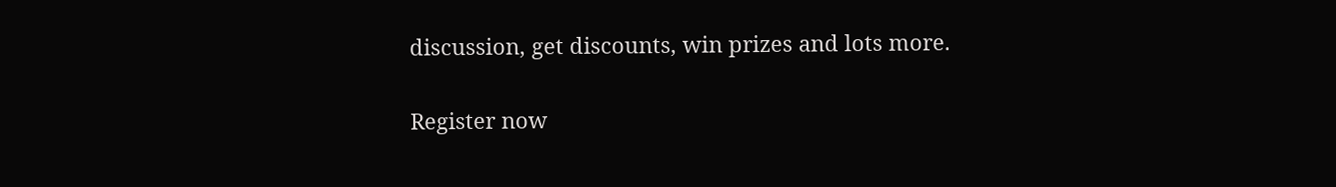discussion, get discounts, win prizes and lots more.

Register now